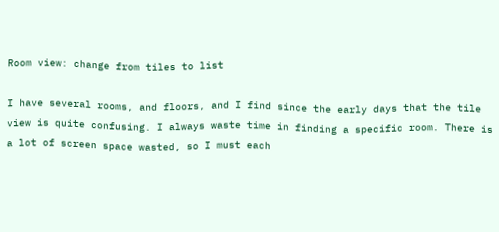Room view: change from tiles to list

I have several rooms, and floors, and I find since the early days that the tile view is quite confusing. I always waste time in finding a specific room. There is a lot of screen space wasted, so I must each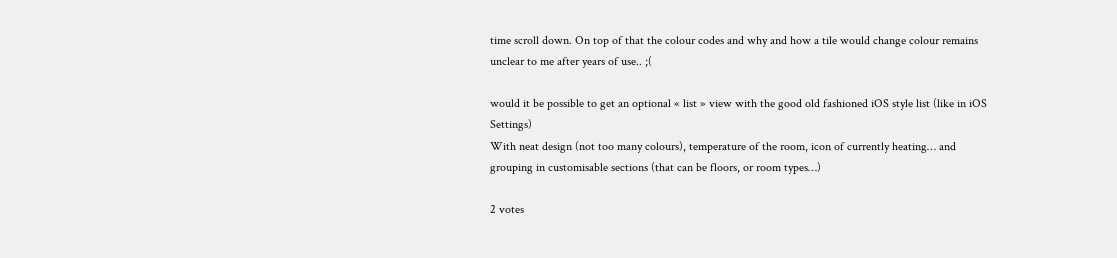time scroll down. On top of that the colour codes and why and how a tile would change colour remains unclear to me after years of use.. ;(

would it be possible to get an optional « list » view with the good old fashioned iOS style list (like in iOS Settings)
With neat design (not too many colours), temperature of the room, icon of currently heating… and grouping in customisable sections (that can be floors, or room types…)

2 votes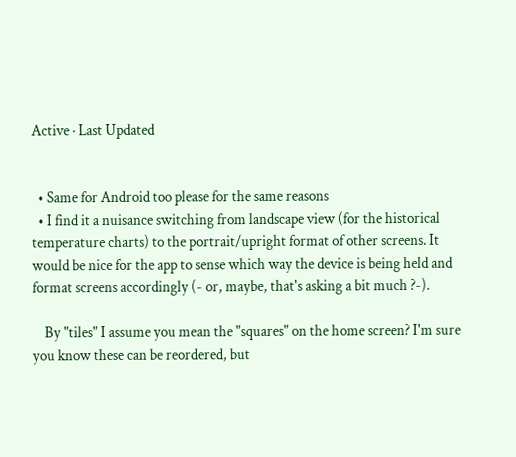Active · Last Updated


  • Same for Android too please for the same reasons
  • I find it a nuisance switching from landscape view (for the historical temperature charts) to the portrait/upright format of other screens. It would be nice for the app to sense which way the device is being held and format screens accordingly (- or, maybe, that's asking a bit much ?-).

    By "tiles" I assume you mean the "squares" on the home screen? I'm sure you know these can be reordered, but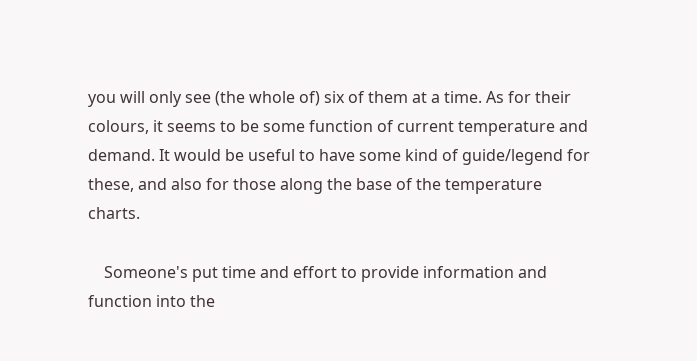you will only see (the whole of) six of them at a time. As for their colours, it seems to be some function of current temperature and demand. It would be useful to have some kind of guide/legend for these, and also for those along the base of the temperature charts.

    Someone's put time and effort to provide information and function into the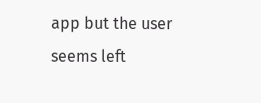app but the user seems left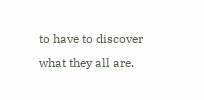to have to discover what they all are.